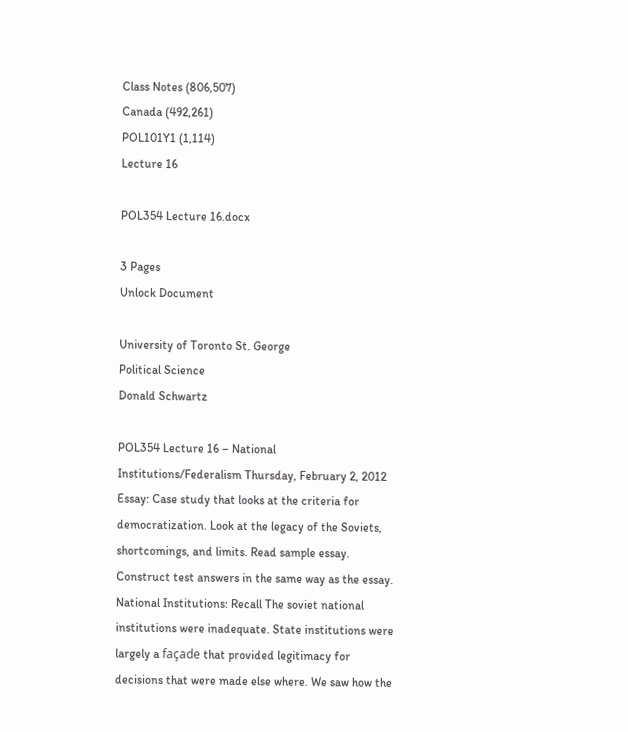Class Notes (806,507)
Canada (492,261)
POL101Y1 (1,114)
Lecture 16

POL354 Lecture 16.docx

3 Pages
Unlock Document

University of Toronto St. George
Political Science
Donald Schwartz

POL354 Lecture 16 – National Institutions/Federalism Thursday, February 2, 2012 Essay: Case study that looks at the criteria for democratization. Look at the legacy of the Soviets, shortcomings, and limits. Read sample essay. Construct test answers in the same way as the essay. National Institutions: Recall The soviet national institutions were inadequate. State institutions were largely a façade that provided legitimacy for decisions that were made else where. We saw how the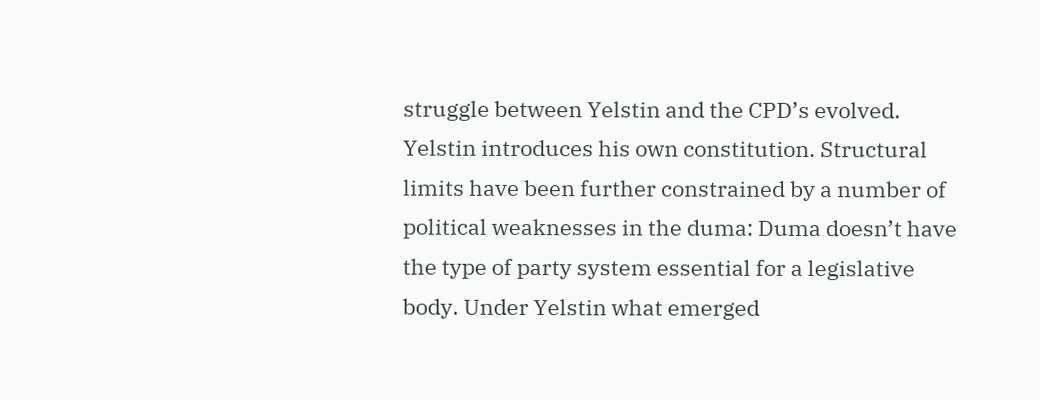struggle between Yelstin and the CPD’s evolved. Yelstin introduces his own constitution. Structural limits have been further constrained by a number of political weaknesses in the duma: Duma doesn’t have the type of party system essential for a legislative body. Under Yelstin what emerged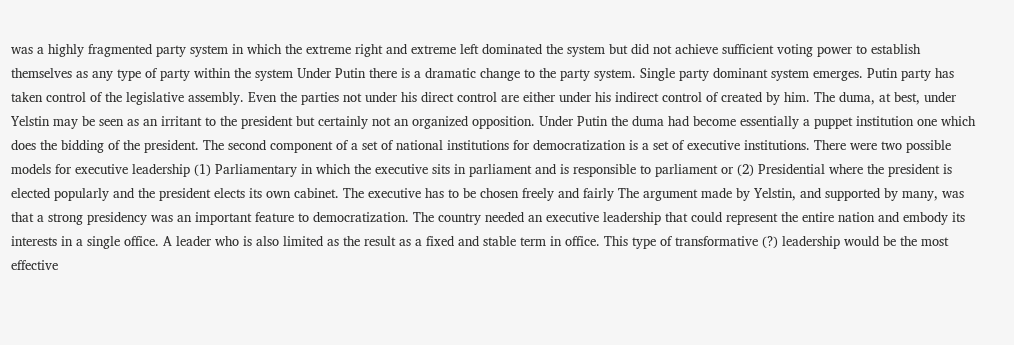was a highly fragmented party system in which the extreme right and extreme left dominated the system but did not achieve sufficient voting power to establish themselves as any type of party within the system Under Putin there is a dramatic change to the party system. Single party dominant system emerges. Putin party has taken control of the legislative assembly. Even the parties not under his direct control are either under his indirect control of created by him. The duma, at best, under Yelstin may be seen as an irritant to the president but certainly not an organized opposition. Under Putin the duma had become essentially a puppet institution one which does the bidding of the president. The second component of a set of national institutions for democratization is a set of executive institutions. There were two possible models for executive leadership (1) Parliamentary in which the executive sits in parliament and is responsible to parliament or (2) Presidential where the president is elected popularly and the president elects its own cabinet. The executive has to be chosen freely and fairly The argument made by Yelstin, and supported by many, was that a strong presidency was an important feature to democratization. The country needed an executive leadership that could represent the entire nation and embody its interests in a single office. A leader who is also limited as the result as a fixed and stable term in office. This type of transformative (?) leadership would be the most effective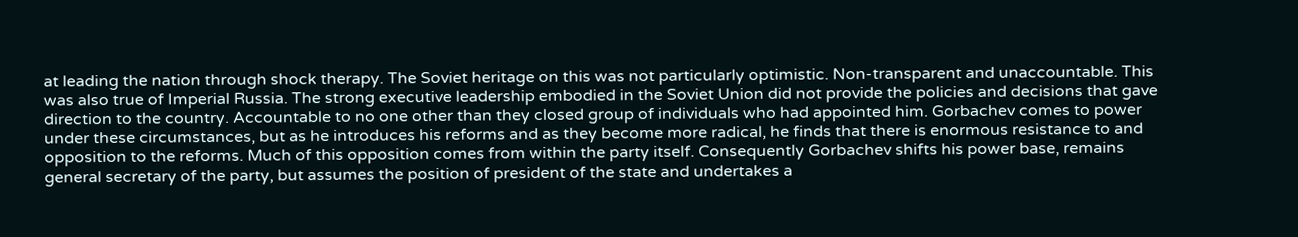at leading the nation through shock therapy. The Soviet heritage on this was not particularly optimistic. Non-transparent and unaccountable. This was also true of Imperial Russia. The strong executive leadership embodied in the Soviet Union did not provide the policies and decisions that gave direction to the country. Accountable to no one other than they closed group of individuals who had appointed him. Gorbachev comes to power under these circumstances, but as he introduces his reforms and as they become more radical, he finds that there is enormous resistance to and opposition to the reforms. Much of this opposition comes from within the party itself. Consequently Gorbachev shifts his power base, remains general secretary of the party, but assumes the position of president of the state and undertakes a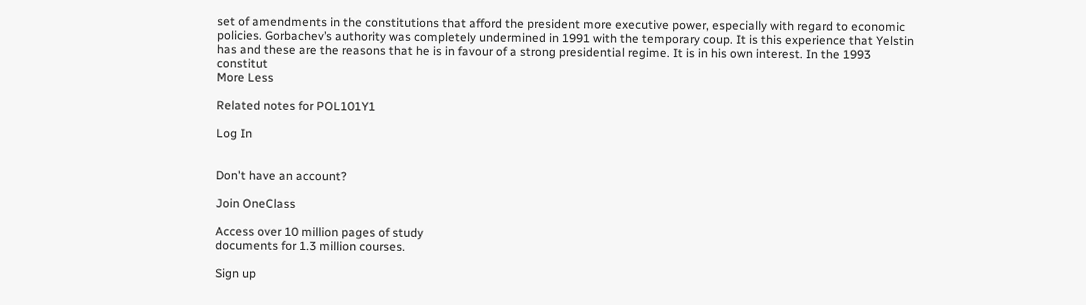set of amendments in the constitutions that afford the president more executive power, especially with regard to economic policies. Gorbachev’s authority was completely undermined in 1991 with the temporary coup. It is this experience that Yelstin has and these are the reasons that he is in favour of a strong presidential regime. It is in his own interest. In the 1993 constitut
More Less

Related notes for POL101Y1

Log In


Don't have an account?

Join OneClass

Access over 10 million pages of study
documents for 1.3 million courses.

Sign up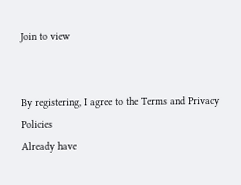Join to view


By registering, I agree to the Terms and Privacy Policies
Already have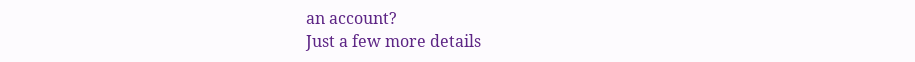an account?
Just a few more details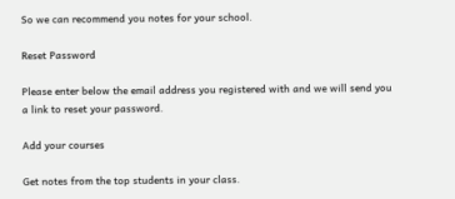So we can recommend you notes for your school.

Reset Password

Please enter below the email address you registered with and we will send you a link to reset your password.

Add your courses

Get notes from the top students in your class.